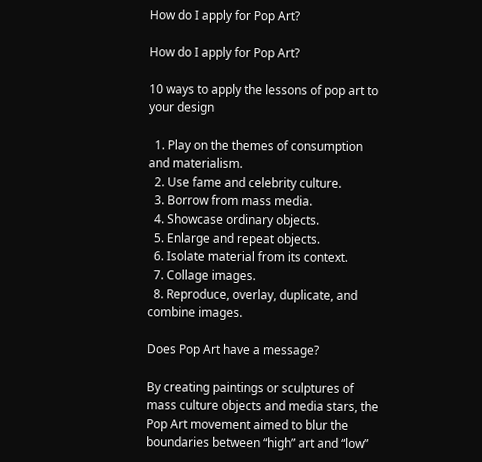How do I apply for Pop Art?

How do I apply for Pop Art?

10 ways to apply the lessons of pop art to your design

  1. Play on the themes of consumption and materialism.
  2. Use fame and celebrity culture.
  3. Borrow from mass media.
  4. Showcase ordinary objects.
  5. Enlarge and repeat objects.
  6. Isolate material from its context.
  7. Collage images.
  8. Reproduce, overlay, duplicate, and combine images.

Does Pop Art have a message?

By creating paintings or sculptures of mass culture objects and media stars, the Pop Art movement aimed to blur the boundaries between “high” art and “low”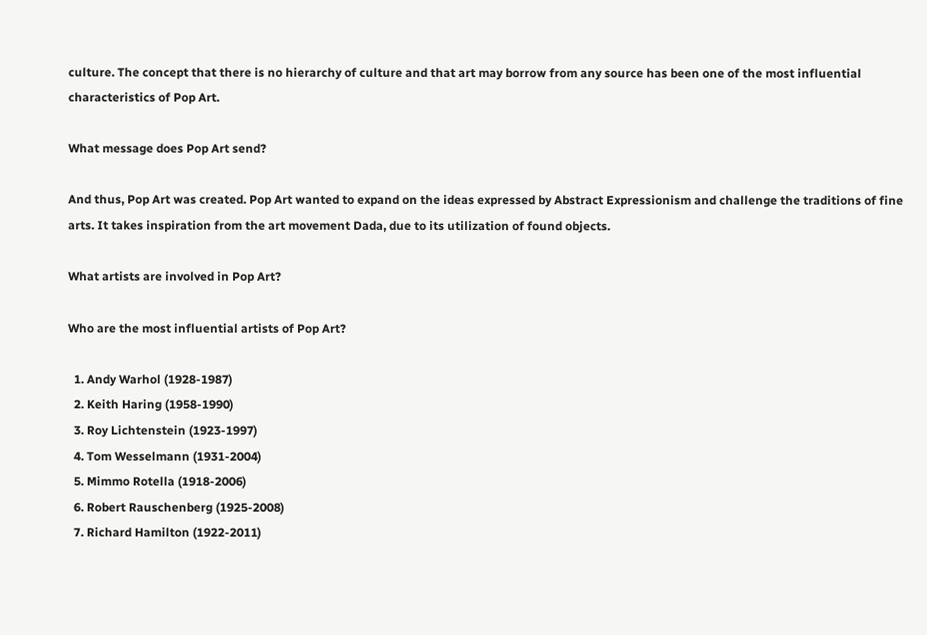culture. The concept that there is no hierarchy of culture and that art may borrow from any source has been one of the most influential characteristics of Pop Art.

What message does Pop Art send?

And thus, Pop Art was created. Pop Art wanted to expand on the ideas expressed by Abstract Expressionism and challenge the traditions of fine arts. It takes inspiration from the art movement Dada, due to its utilization of found objects.

What artists are involved in Pop Art?

Who are the most influential artists of Pop Art?

  1. Andy Warhol (1928-1987)
  2. Keith Haring (1958-1990)
  3. Roy Lichtenstein (1923-1997)
  4. Tom Wesselmann (1931-2004)
  5. Mimmo Rotella (1918-2006)
  6. Robert Rauschenberg (1925-2008)
  7. Richard Hamilton (1922-2011)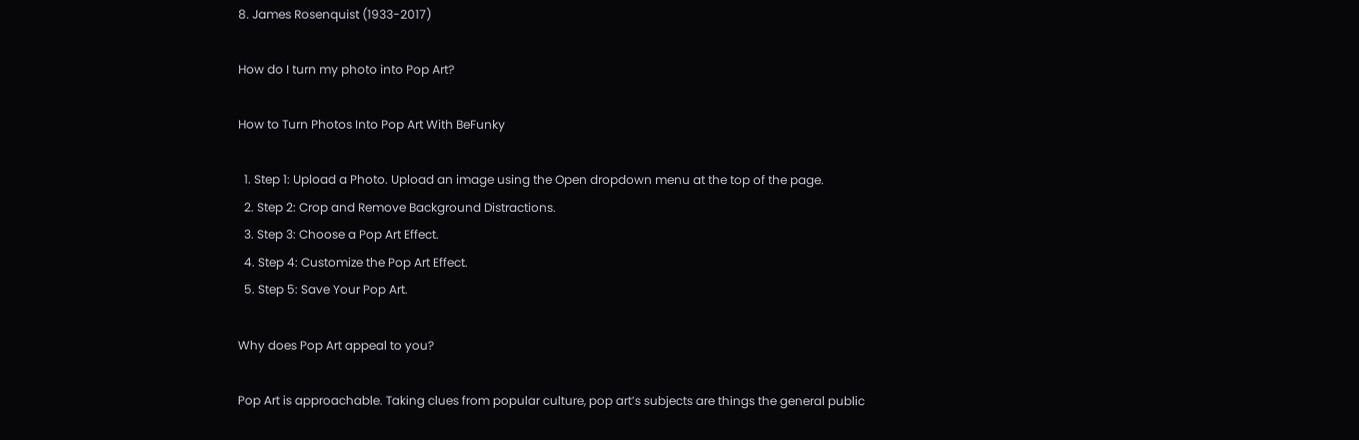8. James Rosenquist (1933-2017)

How do I turn my photo into Pop Art?

How to Turn Photos Into Pop Art With BeFunky

  1. Step 1: Upload a Photo. Upload an image using the Open dropdown menu at the top of the page.
  2. Step 2: Crop and Remove Background Distractions.
  3. Step 3: Choose a Pop Art Effect.
  4. Step 4: Customize the Pop Art Effect.
  5. Step 5: Save Your Pop Art.

Why does Pop Art appeal to you?

Pop Art is approachable. Taking clues from popular culture, pop art’s subjects are things the general public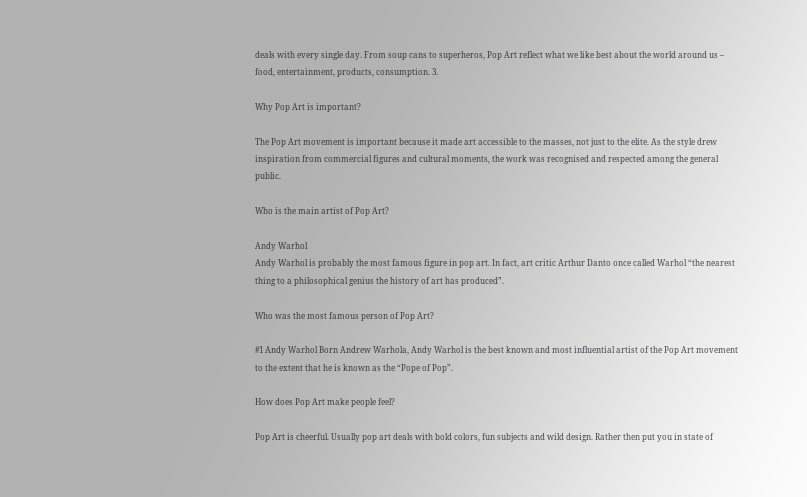deals with every single day. From soup cans to superheros, Pop Art reflect what we like best about the world around us – food, entertainment, products, consumption. 3.

Why Pop Art is important?

The Pop Art movement is important because it made art accessible to the masses, not just to the elite. As the style drew inspiration from commercial figures and cultural moments, the work was recognised and respected among the general public.

Who is the main artist of Pop Art?

Andy Warhol
Andy Warhol is probably the most famous figure in pop art. In fact, art critic Arthur Danto once called Warhol “the nearest thing to a philosophical genius the history of art has produced”.

Who was the most famous person of Pop Art?

#1 Andy Warhol Born Andrew Warhola, Andy Warhol is the best known and most influential artist of the Pop Art movement to the extent that he is known as the “Pope of Pop”.

How does Pop Art make people feel?

Pop Art is cheerful. Usually pop art deals with bold colors, fun subjects and wild design. Rather then put you in state of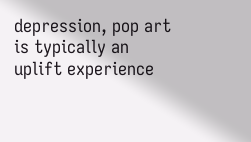depression, pop art is typically an uplift experience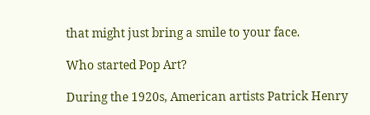that might just bring a smile to your face.

Who started Pop Art?

During the 1920s, American artists Patrick Henry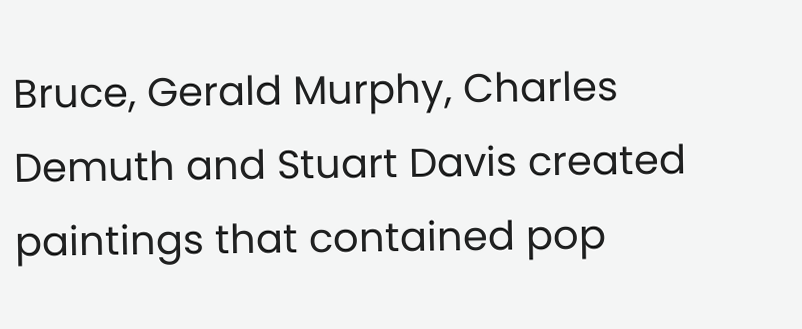Bruce, Gerald Murphy, Charles Demuth and Stuart Davis created paintings that contained pop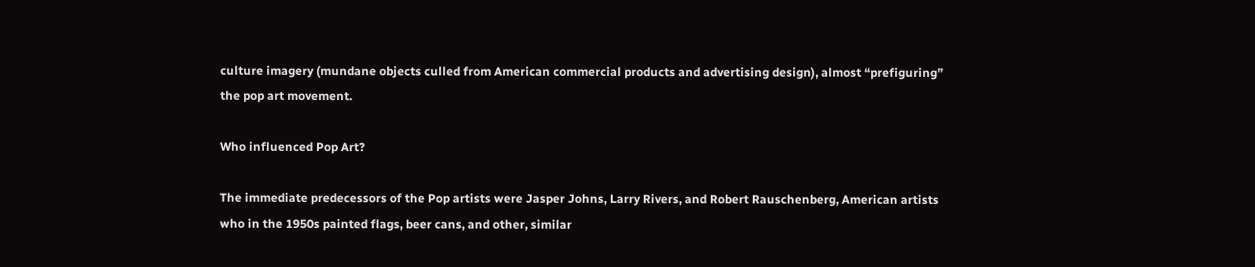culture imagery (mundane objects culled from American commercial products and advertising design), almost “prefiguring” the pop art movement.

Who influenced Pop Art?

The immediate predecessors of the Pop artists were Jasper Johns, Larry Rivers, and Robert Rauschenberg, American artists who in the 1950s painted flags, beer cans, and other, similar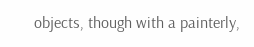objects, though with a painterly,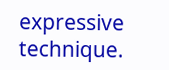expressive technique.